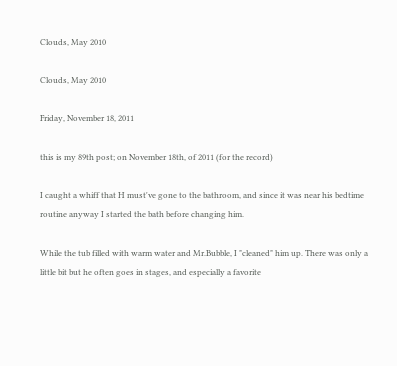Clouds, May 2010

Clouds, May 2010

Friday, November 18, 2011

this is my 89th post; on November 18th, of 2011 (for the record)

I caught a whiff that H must've gone to the bathroom, and since it was near his bedtime routine anyway I started the bath before changing him.

While the tub filled with warm water and Mr.Bubble, I "cleaned" him up. There was only a little bit but he often goes in stages, and especially a favorite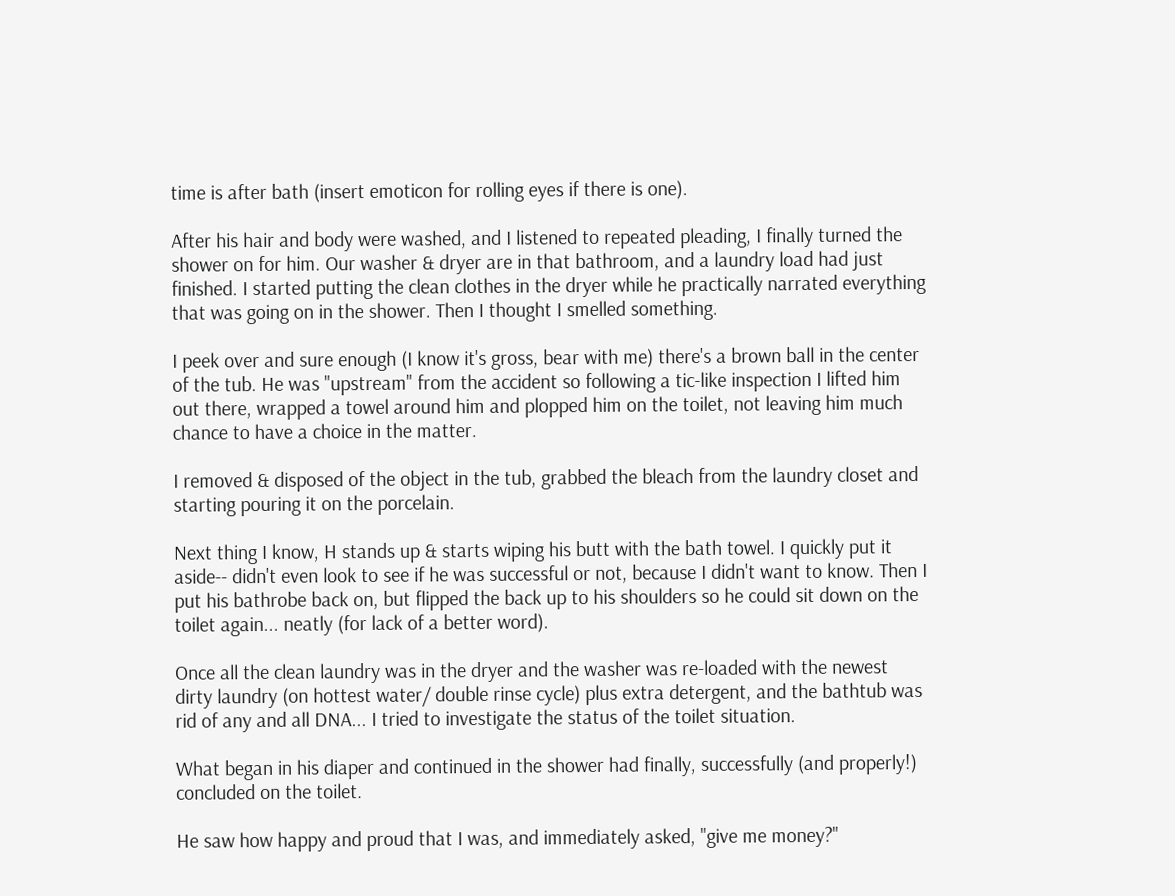time is after bath (insert emoticon for rolling eyes if there is one).

After his hair and body were washed, and I listened to repeated pleading, I finally turned the shower on for him. Our washer & dryer are in that bathroom, and a laundry load had just finished. I started putting the clean clothes in the dryer while he practically narrated everything that was going on in the shower. Then I thought I smelled something.

I peek over and sure enough (I know it's gross, bear with me) there's a brown ball in the center of the tub. He was "upstream" from the accident so following a tic-like inspection I lifted him out there, wrapped a towel around him and plopped him on the toilet, not leaving him much chance to have a choice in the matter.

I removed & disposed of the object in the tub, grabbed the bleach from the laundry closet and starting pouring it on the porcelain.

Next thing I know, H stands up & starts wiping his butt with the bath towel. I quickly put it aside-- didn't even look to see if he was successful or not, because I didn't want to know. Then I put his bathrobe back on, but flipped the back up to his shoulders so he could sit down on the toilet again... neatly (for lack of a better word).

Once all the clean laundry was in the dryer and the washer was re-loaded with the newest dirty laundry (on hottest water/ double rinse cycle) plus extra detergent, and the bathtub was rid of any and all DNA... I tried to investigate the status of the toilet situation.

What began in his diaper and continued in the shower had finally, successfully (and properly!) concluded on the toilet.

He saw how happy and proud that I was, and immediately asked, "give me money?"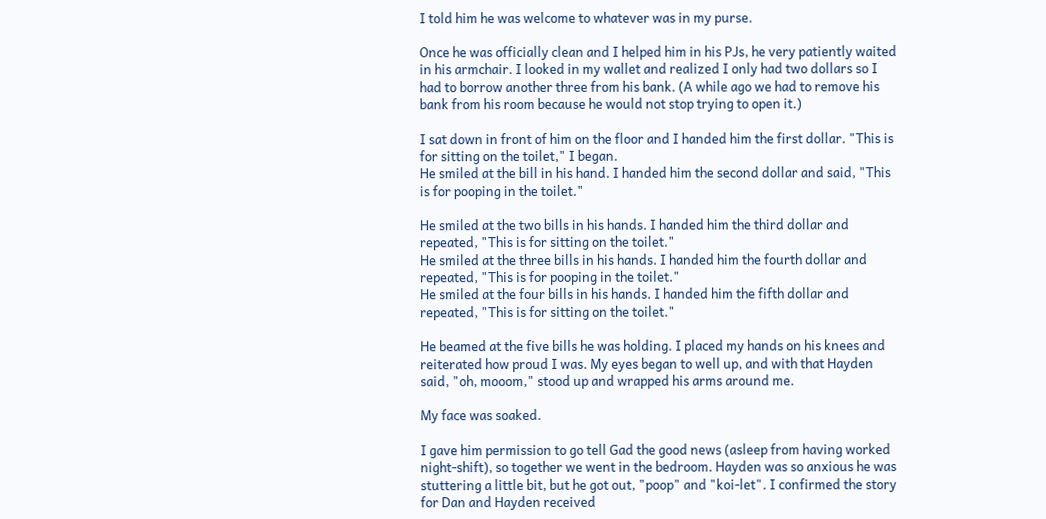I told him he was welcome to whatever was in my purse.

Once he was officially clean and I helped him in his PJs, he very patiently waited in his armchair. I looked in my wallet and realized I only had two dollars so I had to borrow another three from his bank. (A while ago we had to remove his bank from his room because he would not stop trying to open it.)

I sat down in front of him on the floor and I handed him the first dollar. "This is for sitting on the toilet," I began.
He smiled at the bill in his hand. I handed him the second dollar and said, "This is for pooping in the toilet."

He smiled at the two bills in his hands. I handed him the third dollar and repeated, "This is for sitting on the toilet."
He smiled at the three bills in his hands. I handed him the fourth dollar and repeated, "This is for pooping in the toilet."
He smiled at the four bills in his hands. I handed him the fifth dollar and repeated, "This is for sitting on the toilet."

He beamed at the five bills he was holding. I placed my hands on his knees and reiterated how proud I was. My eyes began to well up, and with that Hayden said, "oh, mooom," stood up and wrapped his arms around me.

My face was soaked.

I gave him permission to go tell Gad the good news (asleep from having worked night-shift), so together we went in the bedroom. Hayden was so anxious he was stuttering a little bit, but he got out, "poop" and "koi-let". I confirmed the story for Dan and Hayden received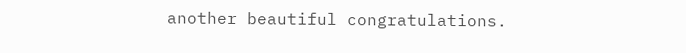another beautiful congratulations.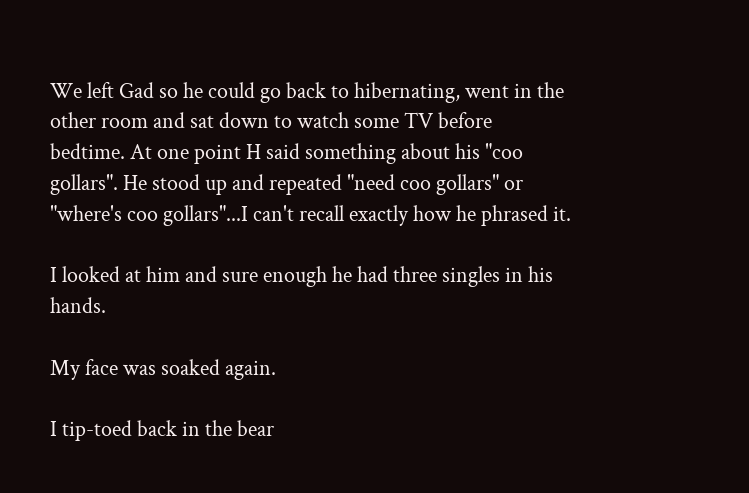We left Gad so he could go back to hibernating, went in the other room and sat down to watch some TV before bedtime. At one point H said something about his "coo gollars". He stood up and repeated "need coo gollars" or "where's coo gollars"...I can't recall exactly how he phrased it.

I looked at him and sure enough he had three singles in his hands.

My face was soaked again.

I tip-toed back in the bear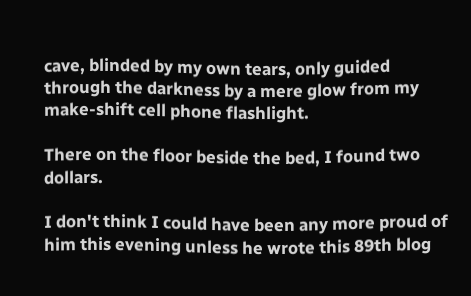cave, blinded by my own tears, only guided through the darkness by a mere glow from my make-shift cell phone flashlight.

There on the floor beside the bed, I found two dollars.

I don't think I could have been any more proud of him this evening unless he wrote this 89th blog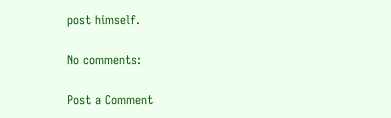post himself.

No comments:

Post a Comment